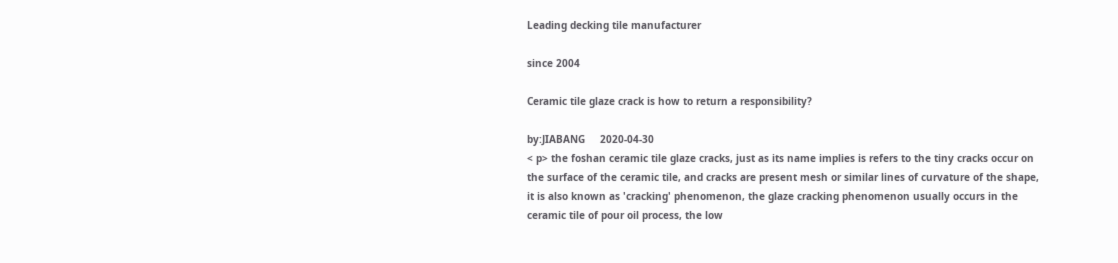Leading decking tile manufacturer

since 2004

Ceramic tile glaze crack is how to return a responsibility?

by:JIABANG     2020-04-30
< p> the foshan ceramic tile glaze cracks, just as its name implies is refers to the tiny cracks occur on the surface of the ceramic tile, and cracks are present mesh or similar lines of curvature of the shape, it is also known as 'cracking' phenomenon, the glaze cracking phenomenon usually occurs in the ceramic tile of pour oil process, the low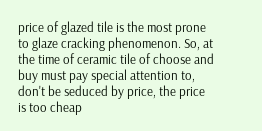price of glazed tile is the most prone to glaze cracking phenomenon. So, at the time of ceramic tile of choose and buy must pay special attention to, don't be seduced by price, the price is too cheap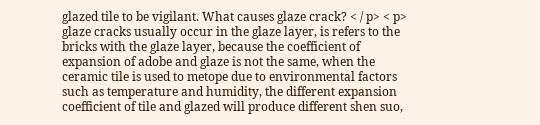glazed tile to be vigilant. What causes glaze crack? < / p> < p> glaze cracks usually occur in the glaze layer, is refers to the bricks with the glaze layer, because the coefficient of expansion of adobe and glaze is not the same, when the ceramic tile is used to metope due to environmental factors such as temperature and humidity, the different expansion coefficient of tile and glazed will produce different shen suo,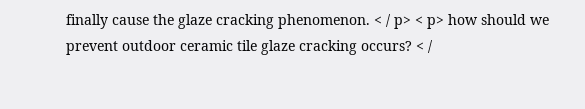finally cause the glaze cracking phenomenon. < / p> < p> how should we prevent outdoor ceramic tile glaze cracking occurs? < /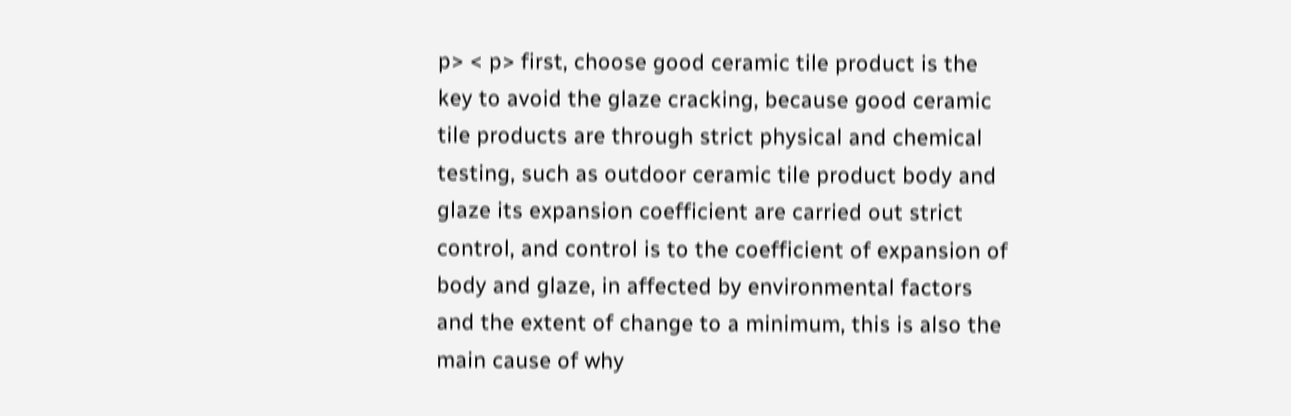p> < p> first, choose good ceramic tile product is the key to avoid the glaze cracking, because good ceramic tile products are through strict physical and chemical testing, such as outdoor ceramic tile product body and glaze its expansion coefficient are carried out strict control, and control is to the coefficient of expansion of body and glaze, in affected by environmental factors and the extent of change to a minimum, this is also the main cause of why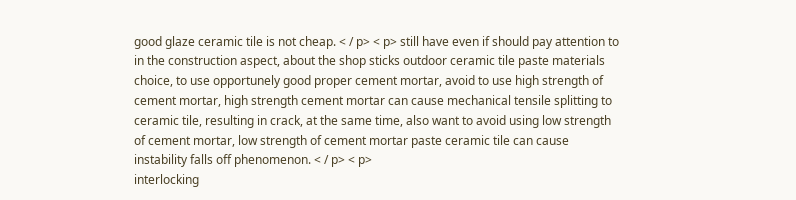good glaze ceramic tile is not cheap. < / p> < p> still have even if should pay attention to in the construction aspect, about the shop sticks outdoor ceramic tile paste materials choice, to use opportunely good proper cement mortar, avoid to use high strength of cement mortar, high strength cement mortar can cause mechanical tensile splitting to ceramic tile, resulting in crack, at the same time, also want to avoid using low strength of cement mortar, low strength of cement mortar paste ceramic tile can cause instability falls off phenomenon. < / p> < p>
interlocking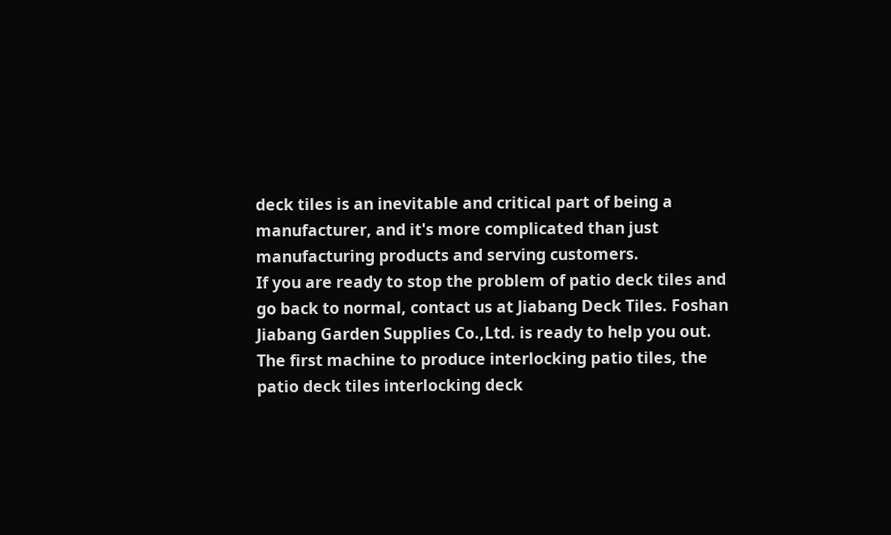deck tiles is an inevitable and critical part of being a manufacturer, and it's more complicated than just manufacturing products and serving customers.
If you are ready to stop the problem of patio deck tiles and go back to normal, contact us at Jiabang Deck Tiles. Foshan Jiabang Garden Supplies Co.,Ltd. is ready to help you out.
The first machine to produce interlocking patio tiles, the patio deck tiles interlocking deck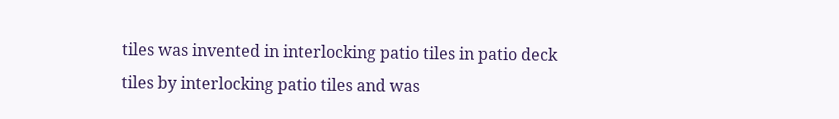tiles was invented in interlocking patio tiles in patio deck tiles by interlocking patio tiles and was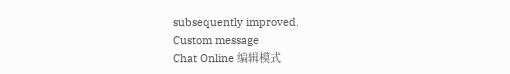subsequently improved.
Custom message
Chat Online 编辑模式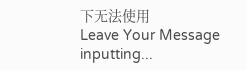下无法使用
Leave Your Message inputting...